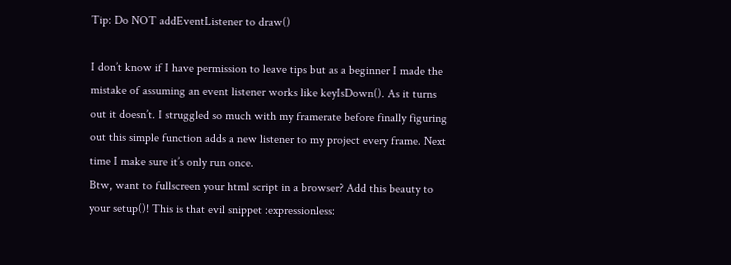Tip: Do NOT addEventListener to draw()

I don’t know if I have permission to leave tips but as a beginner I made the mistake of assuming an event listener works like keyIsDown(). As it turns out it doesn’t. I struggled so much with my framerate before finally figuring out this simple function adds a new listener to my project every frame. Next time I make sure it’s only run once.
Btw, want to fullscreen your html script in a browser? Add this beauty to your setup()! This is that evil snippet :expressionless: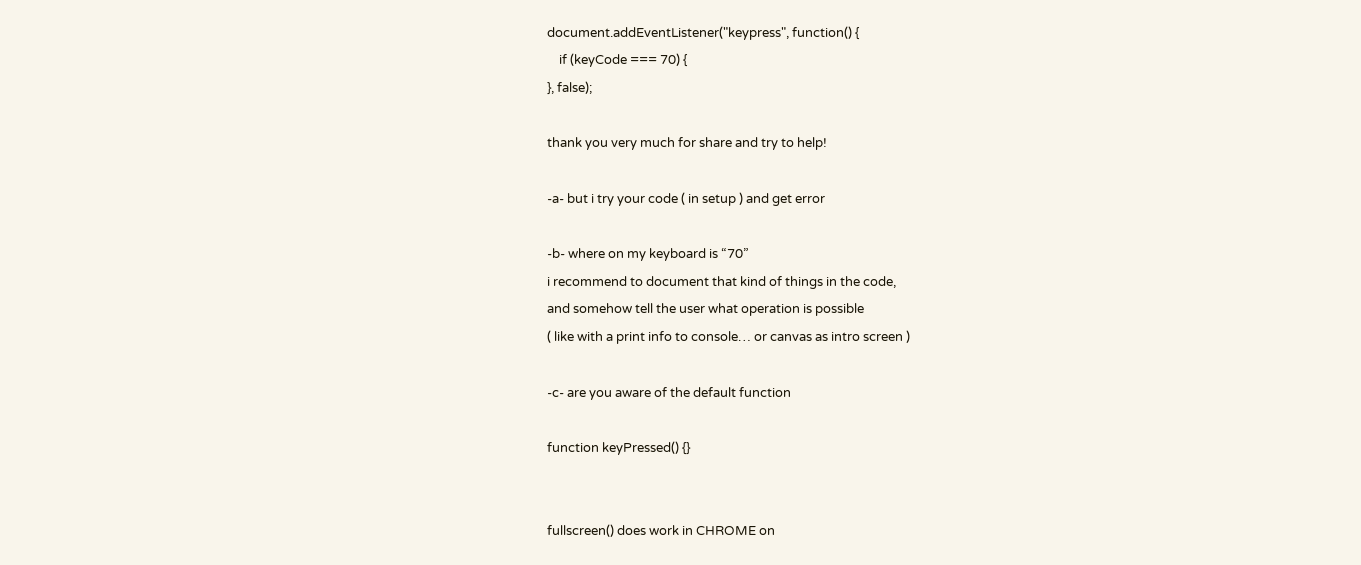document.addEventListener("keypress", function() {
    if (keyCode === 70) {
}, false);

thank you very much for share and try to help!

-a- but i try your code ( in setup ) and get error

-b- where on my keyboard is “70”
i recommend to document that kind of things in the code,
and somehow tell the user what operation is possible
( like with a print info to console… or canvas as intro screen )

-c- are you aware of the default function

function keyPressed() {}


fullscreen() does work in CHROME on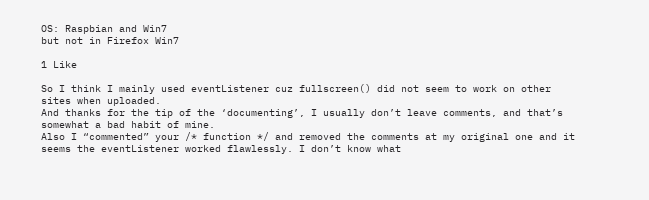OS: Raspbian and Win7
but not in Firefox Win7

1 Like

So I think I mainly used eventListener cuz fullscreen() did not seem to work on other sites when uploaded.
And thanks for the tip of the ‘documenting’, I usually don’t leave comments, and that’s somewhat a bad habit of mine.
Also I “commented” your /* function */ and removed the comments at my original one and it seems the eventListener worked flawlessly. I don’t know what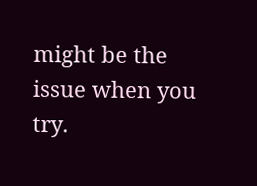might be the issue when you try.